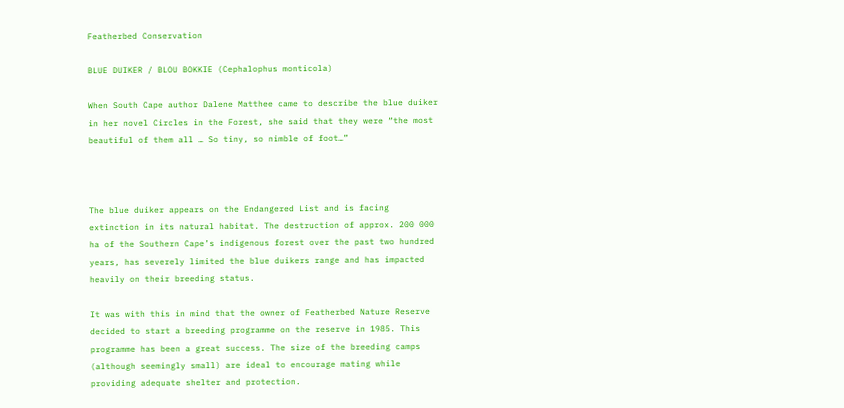Featherbed Conservation

BLUE DUIKER / BLOU BOKKIE (Cephalophus monticola)

When South Cape author Dalene Matthee came to describe the blue duiker in her novel Circles in the Forest, she said that they were “the most beautiful of them all … So tiny, so nimble of foot…”



The blue duiker appears on the Endangered List and is facing extinction in its natural habitat. The destruction of approx. 200 000 ha of the Southern Cape’s indigenous forest over the past two hundred years, has severely limited the blue duikers range and has impacted heavily on their breeding status.

It was with this in mind that the owner of Featherbed Nature Reserve decided to start a breeding programme on the reserve in 1985. This programme has been a great success. The size of the breeding camps (although seemingly small) are ideal to encourage mating while providing adequate shelter and protection.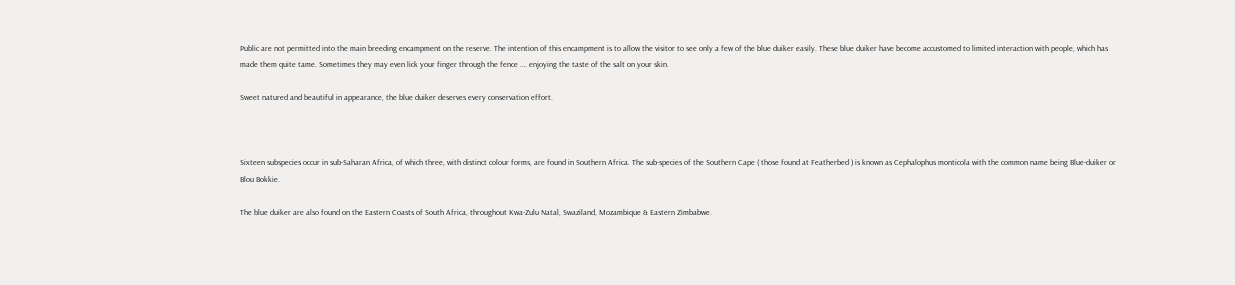Public are not permitted into the main breeding encampment on the reserve. The intention of this encampment is to allow the visitor to see only a few of the blue duiker easily. These blue duiker have become accustomed to limited interaction with people, which has made them quite tame. Sometimes they may even lick your finger through the fence …. enjoying the taste of the salt on your skin.

Sweet natured and beautiful in appearance, the blue duiker deserves every conservation effort.



Sixteen subspecies occur in sub-Saharan Africa, of which three, with distinct colour forms, are found in Southern Africa. The sub-species of the Southern Cape ( those found at Featherbed ) is known as Cephalophus monticola with the common name being Blue-duiker or Blou Bokkie.

The blue duiker are also found on the Eastern Coasts of South Africa, throughout Kwa-Zulu Natal, Swaziland, Mozambique & Eastern Zimbabwe.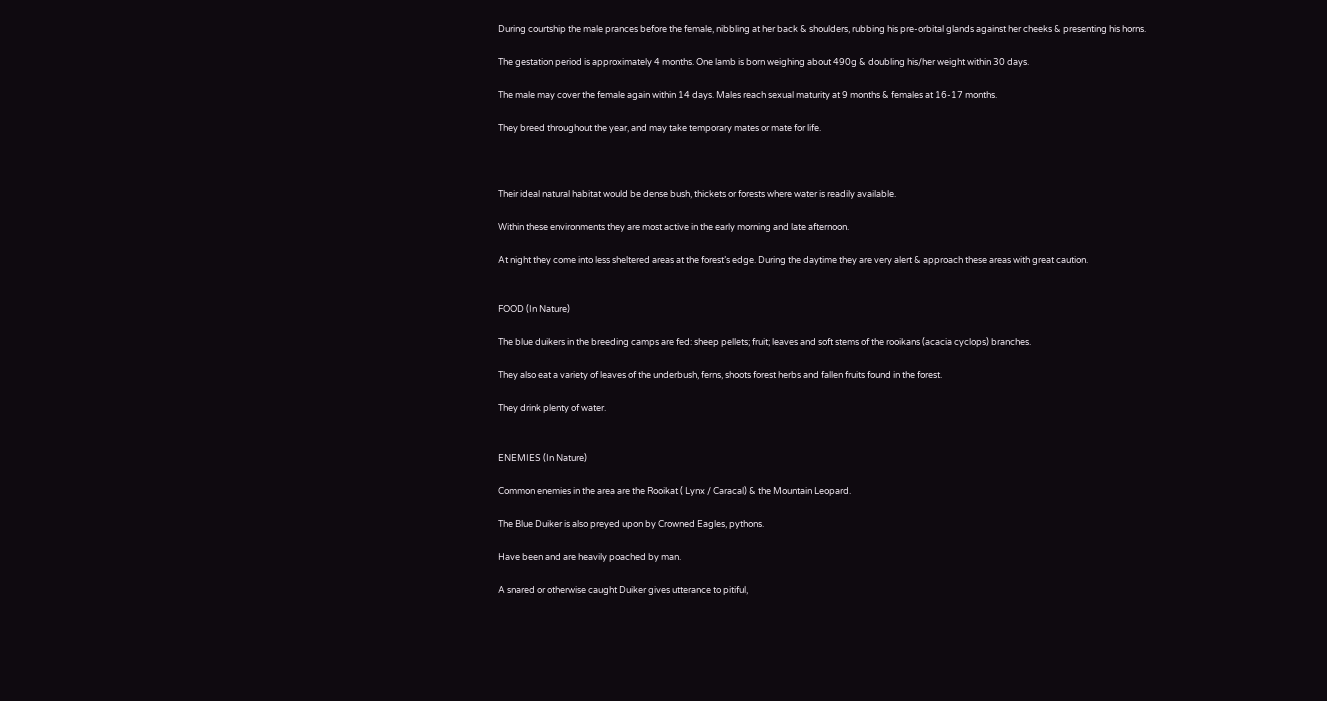During courtship the male prances before the female, nibbling at her back & shoulders, rubbing his pre-orbital glands against her cheeks & presenting his horns.

The gestation period is approximately 4 months. One lamb is born weighing about 490g & doubling his/her weight within 30 days.

The male may cover the female again within 14 days. Males reach sexual maturity at 9 months & females at 16-17 months.

They breed throughout the year, and may take temporary mates or mate for life.



Their ideal natural habitat would be dense bush, thickets or forests where water is readily available.

Within these environments they are most active in the early morning and late afternoon.

At night they come into less sheltered areas at the forest’s edge. During the daytime they are very alert & approach these areas with great caution.


FOOD (In Nature)

The blue duikers in the breeding camps are fed: sheep pellets; fruit; leaves and soft stems of the rooikans (acacia cyclops) branches.

They also eat a variety of leaves of the underbush, ferns, shoots forest herbs and fallen fruits found in the forest.

They drink plenty of water.


ENEMIES (In Nature)

Common enemies in the area are the Rooikat ( Lynx / Caracal) & the Mountain Leopard.

The Blue Duiker is also preyed upon by Crowned Eagles, pythons.

Have been and are heavily poached by man.

A snared or otherwise caught Duiker gives utterance to pitiful,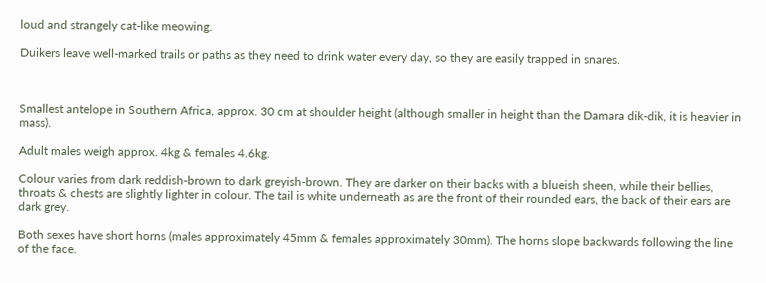loud and strangely cat-like meowing.

Duikers leave well-marked trails or paths as they need to drink water every day, so they are easily trapped in snares.



Smallest antelope in Southern Africa, approx. 30 cm at shoulder height (although smaller in height than the Damara dik-dik, it is heavier in mass).

Adult males weigh approx. 4kg & females 4.6kg.

Colour varies from dark reddish-brown to dark greyish-brown. They are darker on their backs with a blueish sheen, while their bellies, throats & chests are slightly lighter in colour. The tail is white underneath as are the front of their rounded ears, the back of their ears are dark grey.

Both sexes have short horns (males approximately 45mm & females approximately 30mm). The horns slope backwards following the line of the face.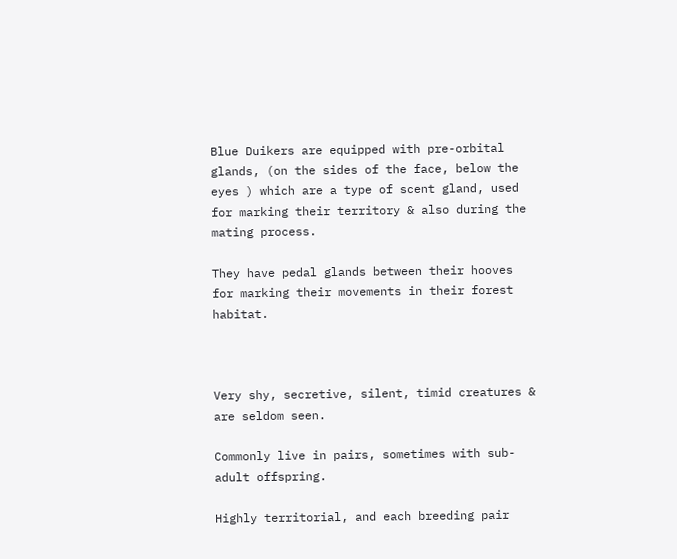Blue Duikers are equipped with pre-orbital glands, (on the sides of the face, below the eyes ) which are a type of scent gland, used for marking their territory & also during the mating process.

They have pedal glands between their hooves for marking their movements in their forest habitat.



Very shy, secretive, silent, timid creatures & are seldom seen.

Commonly live in pairs, sometimes with sub-adult offspring.

Highly territorial, and each breeding pair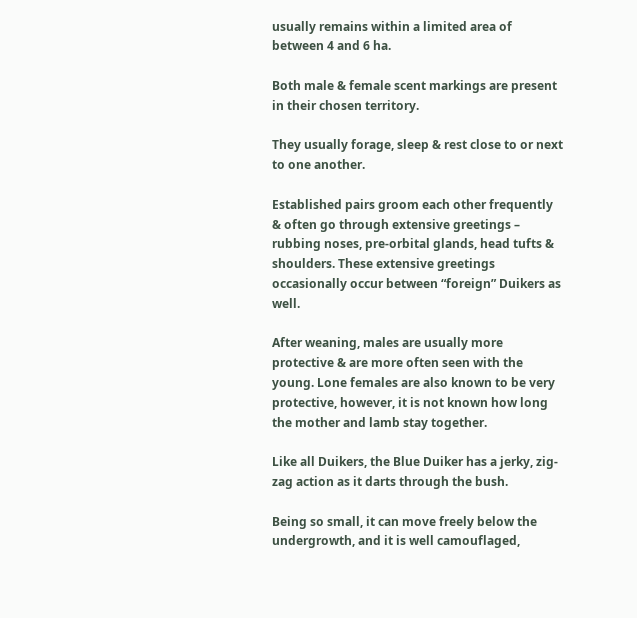usually remains within a limited area of between 4 and 6 ha.

Both male & female scent markings are present in their chosen territory.

They usually forage, sleep & rest close to or next to one another.

Established pairs groom each other frequently & often go through extensive greetings – rubbing noses, pre-orbital glands, head tufts & shoulders. These extensive greetings occasionally occur between “foreign” Duikers as well.

After weaning, males are usually more protective & are more often seen with the young. Lone females are also known to be very protective, however, it is not known how long the mother and lamb stay together.

Like all Duikers, the Blue Duiker has a jerky, zig-zag action as it darts through the bush.

Being so small, it can move freely below the undergrowth, and it is well camouflaged,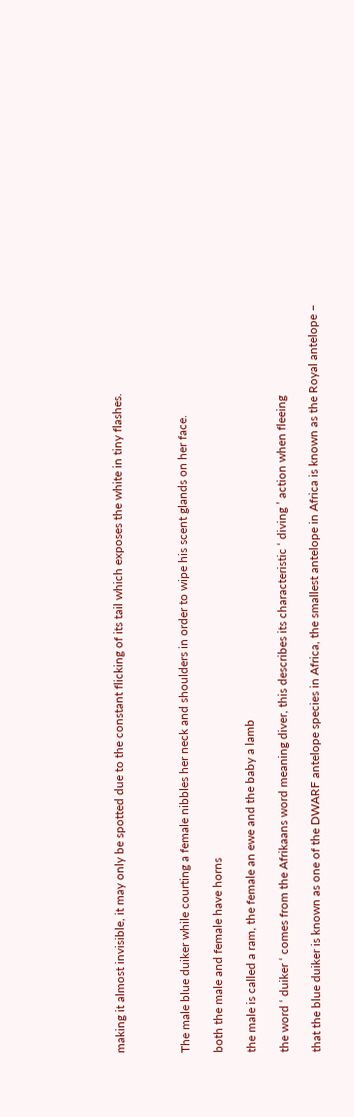making it almost invisible, it may only be spotted due to the constant flicking of its tail which exposes the white in tiny flashes.



The male blue duiker while courting a female nibbles her neck and shoulders in order to wipe his scent glands on her face.

both the male and female have horns

the male is called a ram, the female an ewe and the baby a lamb

the word ‘ duiker ‘ comes from the Afrikaans word meaning diver, this describes its characteristic ‘ diving ’ action when fleeing

that the blue duiker is known as one of the DWARF antelope species in Africa, the smallest antelope in Africa is known as the Royal antelope –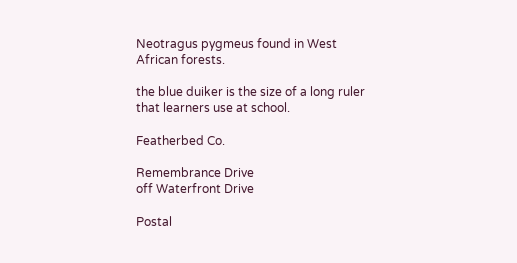Neotragus pygmeus found in West African forests.

the blue duiker is the size of a long ruler that learners use at school.

Featherbed Co.

Remembrance Drive
off Waterfront Drive

Postal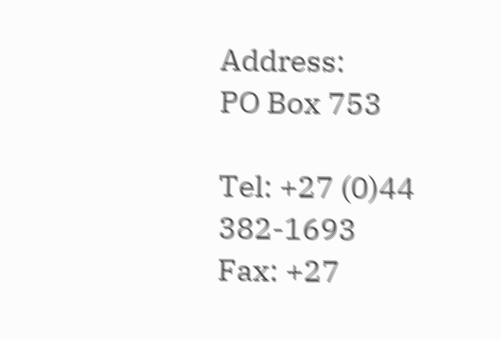Address:
PO Box 753

Tel: +27 (0)44 382-1693
Fax: +27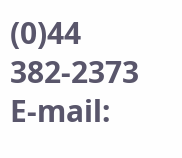(0)44 382-2373
E-mail: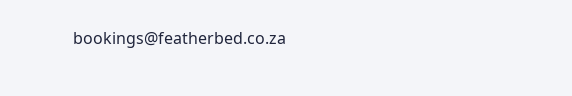bookings@featherbed.co.za